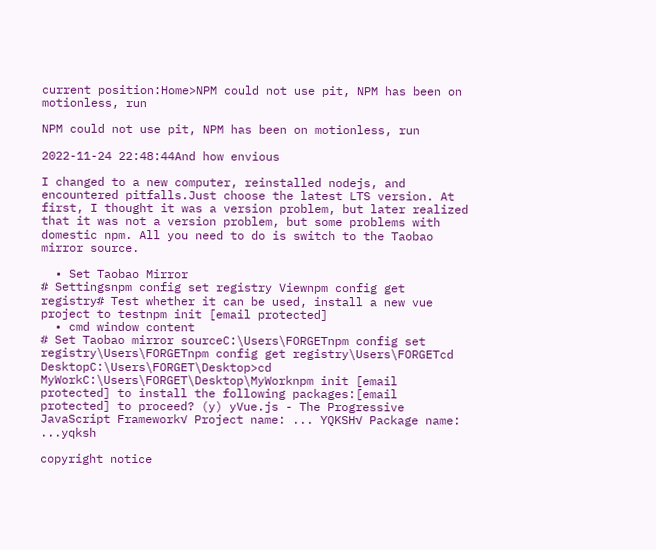current position:Home>NPM could not use pit, NPM has been on motionless, run

NPM could not use pit, NPM has been on motionless, run

2022-11-24 22:48:44And how envious

I changed to a new computer, reinstalled nodejs, and encountered pitfalls.Just choose the latest LTS version. At first, I thought it was a version problem, but later realized that it was not a version problem, but some problems with domestic npm. All you need to do is switch to the Taobao mirror source.

  • Set Taobao Mirror
# Settingsnpm config set registry Viewnpm config get registry# Test whether it can be used, install a new vue project to testnpm init [email protected]
  • cmd window content
# Set Taobao mirror sourceC:\Users\FORGETnpm config set registry\Users\FORGETnpm config get registry\Users\FORGETcd DesktopC:\Users\FORGET\Desktop>cd MyWorkC:\Users\FORGET\Desktop\MyWorknpm init [email protected] to install the following packages:[email protected] to proceed? (y) yVue.js - The Progressive JavaScript Framework√ Project name: ... YQKSH√ Package name: ...yqksh

copyright notice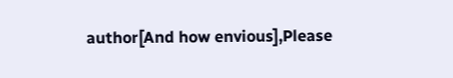author[And how envious],Please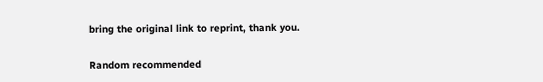bring the original link to reprint, thank you.

Random recommended